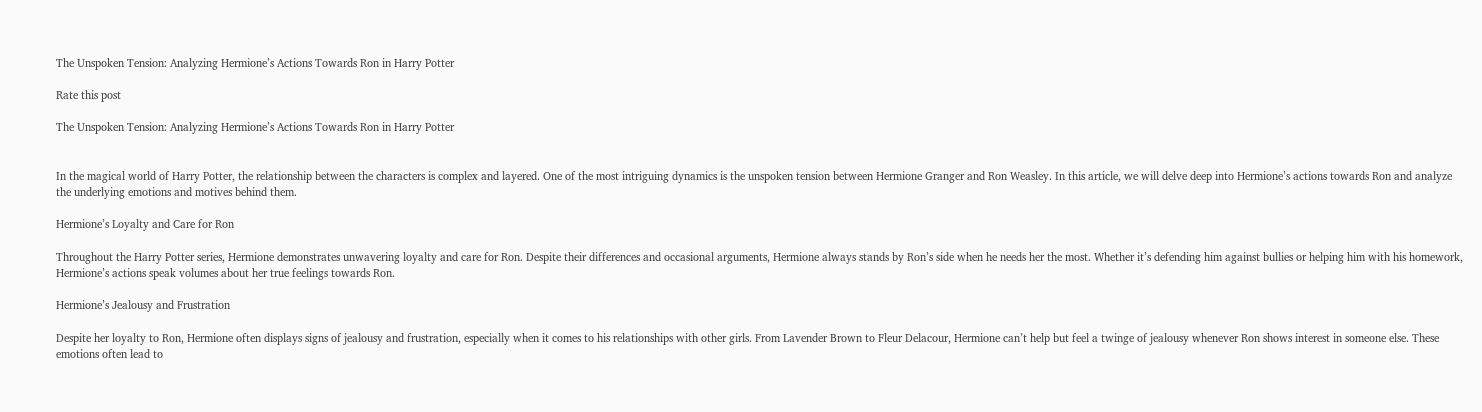The Unspoken Tension: Analyzing Hermione’s Actions Towards Ron in Harry Potter

Rate this post

The Unspoken Tension: Analyzing Hermione’s Actions Towards Ron in Harry Potter


In the magical world of Harry Potter, the relationship between the characters is complex and layered. One of the most intriguing dynamics is the unspoken tension between Hermione Granger and Ron Weasley. In this article, we will delve deep into Hermione’s actions towards Ron and analyze the underlying emotions and motives behind them.

Hermione’s Loyalty and Care for Ron

Throughout the Harry Potter series, Hermione demonstrates unwavering loyalty and care for Ron. Despite their differences and occasional arguments, Hermione always stands by Ron’s side when he needs her the most. Whether it’s defending him against bullies or helping him with his homework, Hermione’s actions speak volumes about her true feelings towards Ron.

Hermione’s Jealousy and Frustration

Despite her loyalty to Ron, Hermione often displays signs of jealousy and frustration, especially when it comes to his relationships with other girls. From Lavender Brown to Fleur Delacour, Hermione can’t help but feel a twinge of jealousy whenever Ron shows interest in someone else. These emotions often lead to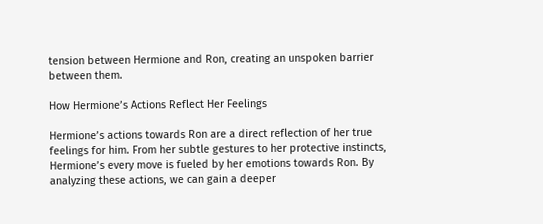tension between Hermione and Ron, creating an unspoken barrier between them.

How Hermione’s Actions Reflect Her Feelings

Hermione’s actions towards Ron are a direct reflection of her true feelings for him. From her subtle gestures to her protective instincts, Hermione’s every move is fueled by her emotions towards Ron. By analyzing these actions, we can gain a deeper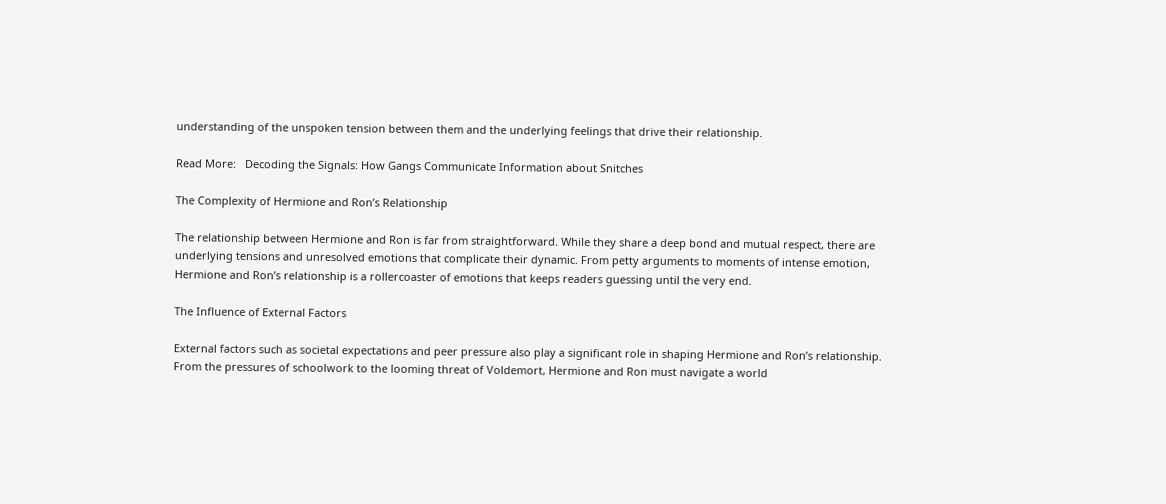understanding of the unspoken tension between them and the underlying feelings that drive their relationship.

Read More:   Decoding the Signals: How Gangs Communicate Information about Snitches

The Complexity of Hermione and Ron’s Relationship

The relationship between Hermione and Ron is far from straightforward. While they share a deep bond and mutual respect, there are underlying tensions and unresolved emotions that complicate their dynamic. From petty arguments to moments of intense emotion, Hermione and Ron’s relationship is a rollercoaster of emotions that keeps readers guessing until the very end.

The Influence of External Factors

External factors such as societal expectations and peer pressure also play a significant role in shaping Hermione and Ron’s relationship. From the pressures of schoolwork to the looming threat of Voldemort, Hermione and Ron must navigate a world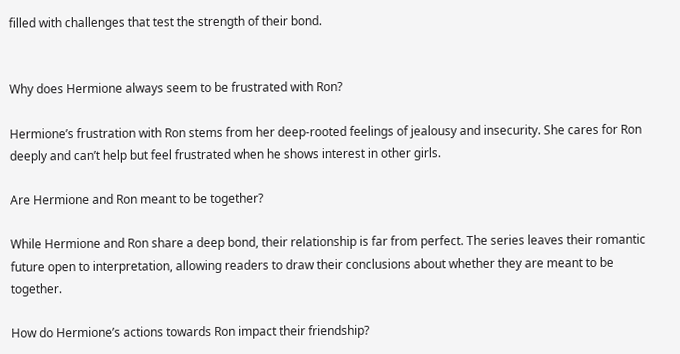filled with challenges that test the strength of their bond.


Why does Hermione always seem to be frustrated with Ron?

Hermione’s frustration with Ron stems from her deep-rooted feelings of jealousy and insecurity. She cares for Ron deeply and can’t help but feel frustrated when he shows interest in other girls.

Are Hermione and Ron meant to be together?

While Hermione and Ron share a deep bond, their relationship is far from perfect. The series leaves their romantic future open to interpretation, allowing readers to draw their conclusions about whether they are meant to be together.

How do Hermione’s actions towards Ron impact their friendship?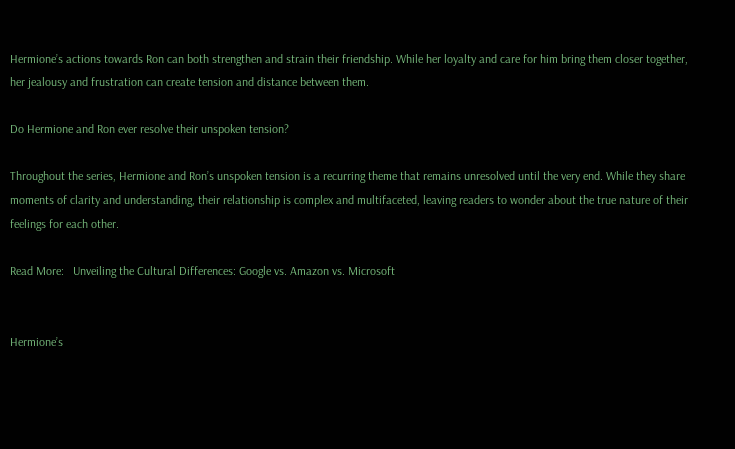Hermione’s actions towards Ron can both strengthen and strain their friendship. While her loyalty and care for him bring them closer together, her jealousy and frustration can create tension and distance between them.

Do Hermione and Ron ever resolve their unspoken tension?

Throughout the series, Hermione and Ron’s unspoken tension is a recurring theme that remains unresolved until the very end. While they share moments of clarity and understanding, their relationship is complex and multifaceted, leaving readers to wonder about the true nature of their feelings for each other.

Read More:   Unveiling the Cultural Differences: Google vs. Amazon vs. Microsoft


Hermione’s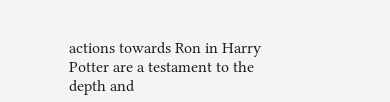actions towards Ron in Harry Potter are a testament to the depth and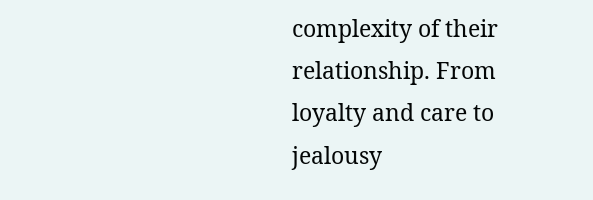complexity of their relationship. From loyalty and care to jealousy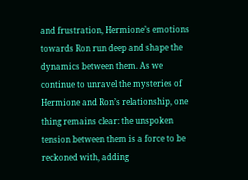and frustration, Hermione’s emotions towards Ron run deep and shape the dynamics between them. As we continue to unravel the mysteries of Hermione and Ron’s relationship, one thing remains clear: the unspoken tension between them is a force to be reckoned with, adding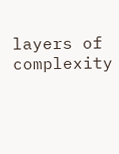layers of complexity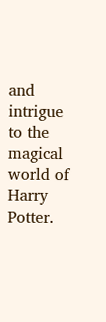and intrigue to the magical world of Harry Potter.